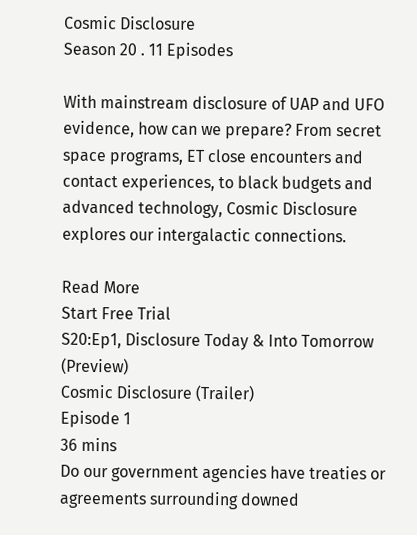Cosmic Disclosure
Season 20 . 11 Episodes

With mainstream disclosure of UAP and UFO evidence, how can we prepare? From secret space programs, ET close encounters and contact experiences, to black budgets and advanced technology, Cosmic Disclosure explores our intergalactic connections.

Read More
Start Free Trial
S20:Ep1, Disclosure Today & Into Tomorrow (Preview)
Cosmic Disclosure (Trailer)
Episode 1
36 mins
Do our government agencies have treaties or agreements surrounding downed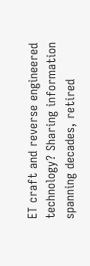ET craft and reverse engineered technology? Sharing information spanning decades, retired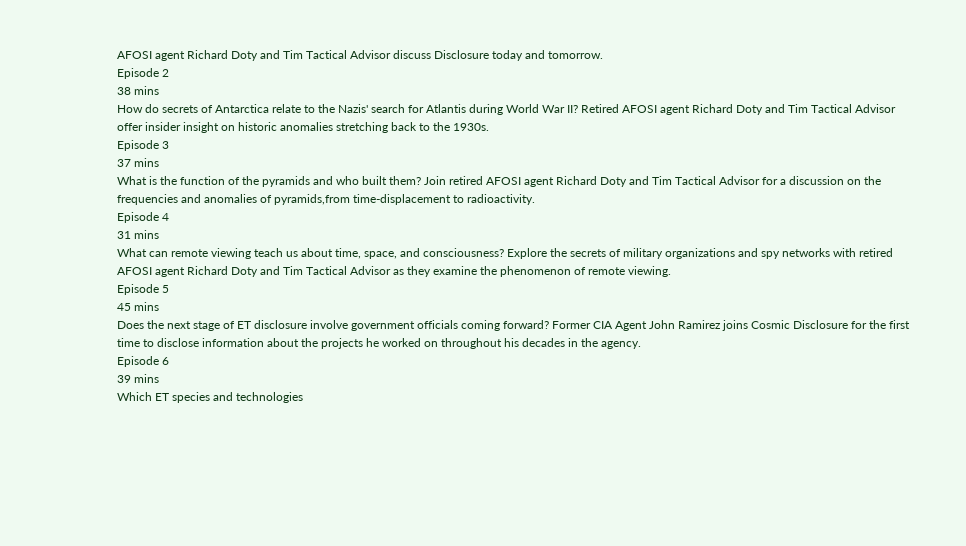AFOSI agent Richard Doty and Tim Tactical Advisor discuss Disclosure today and tomorrow.
Episode 2
38 mins
How do secrets of Antarctica relate to the Nazis' search for Atlantis during World War II? Retired AFOSI agent Richard Doty and Tim Tactical Advisor offer insider insight on historic anomalies stretching back to the 1930s.
Episode 3
37 mins
What is the function of the pyramids and who built them? Join retired AFOSI agent Richard Doty and Tim Tactical Advisor for a discussion on the frequencies and anomalies of pyramids,from time-displacement to radioactivity.
Episode 4
31 mins
What can remote viewing teach us about time, space, and consciousness? Explore the secrets of military organizations and spy networks with retired AFOSI agent Richard Doty and Tim Tactical Advisor as they examine the phenomenon of remote viewing.
Episode 5
45 mins
Does the next stage of ET disclosure involve government officials coming forward? Former CIA Agent John Ramirez joins Cosmic Disclosure for the first time to disclose information about the projects he worked on throughout his decades in the agency.
Episode 6
39 mins
Which ET species and technologies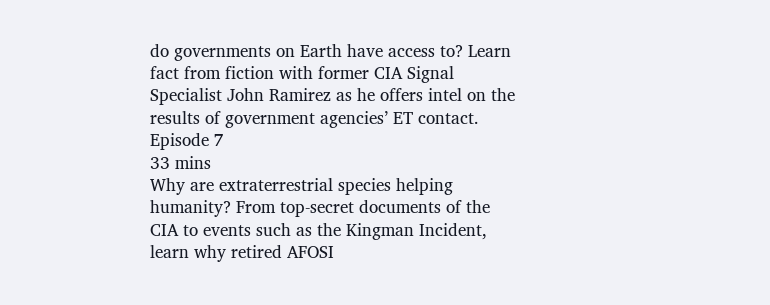do governments on Earth have access to? Learn fact from fiction with former CIA Signal Specialist John Ramirez as he offers intel on the results of government agencies’ ET contact.
Episode 7
33 mins
Why are extraterrestrial species helping humanity? From top-secret documents of the CIA to events such as the Kingman Incident, learn why retired AFOSI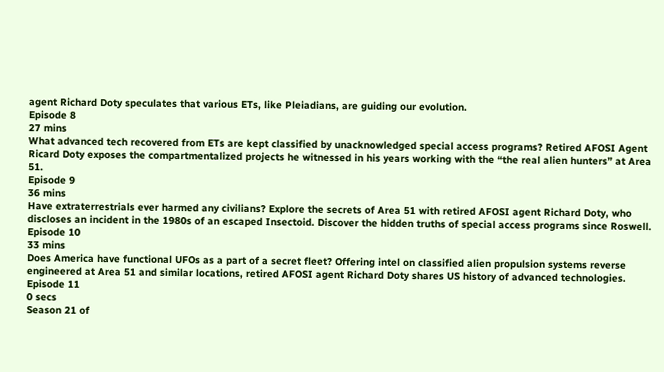agent Richard Doty speculates that various ETs, like Pleiadians, are guiding our evolution.
Episode 8
27 mins
What advanced tech recovered from ETs are kept classified by unacknowledged special access programs? Retired AFOSI Agent Ricard Doty exposes the compartmentalized projects he witnessed in his years working with the “the real alien hunters” at Area 51.
Episode 9
36 mins
Have extraterrestrials ever harmed any civilians? Explore the secrets of Area 51 with retired AFOSI agent Richard Doty, who discloses an incident in the 1980s of an escaped Insectoid. Discover the hidden truths of special access programs since Roswell.
Episode 10
33 mins
Does America have functional UFOs as a part of a secret fleet? Offering intel on classified alien propulsion systems reverse engineered at Area 51 and similar locations, retired AFOSI agent Richard Doty shares US history of advanced technologies.
Episode 11
0 secs
Season 21 of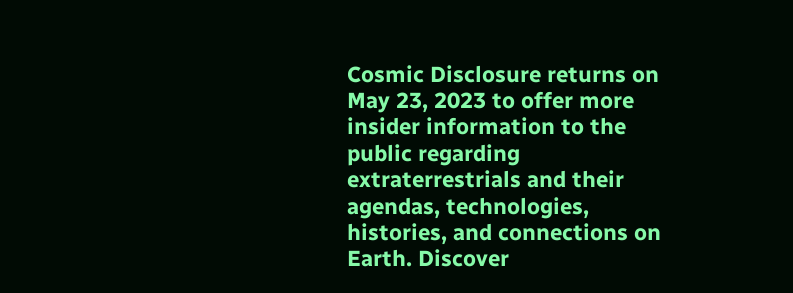Cosmic Disclosure returns on May 23, 2023 to offer more insider information to the public regarding extraterrestrials and their agendas, technologies, histories, and connections on Earth. Discover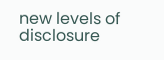new levels of disclosure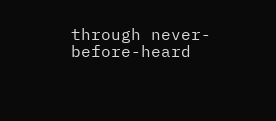through never-before-heard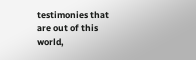testimonies that are out of this world,